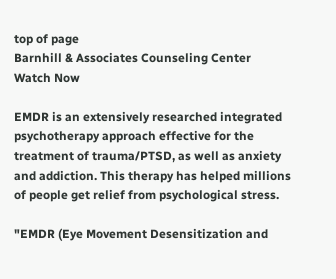top of page
Barnhill & Associates Counseling Center
Watch Now

EMDR is an extensively researched integrated psychotherapy approach effective for the treatment of trauma/PTSD, as well as anxiety and addiction. This therapy has helped millions of people get relief from psychological stress.

"EMDR (Eye Movement Desensitization and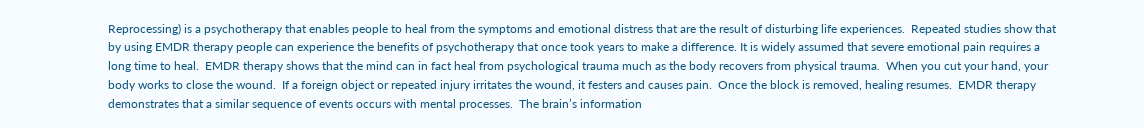Reprocessing) is a psychotherapy that enables people to heal from the symptoms and emotional distress that are the result of disturbing life experiences.  Repeated studies show that by using EMDR therapy people can experience the benefits of psychotherapy that once took years to make a difference. It is widely assumed that severe emotional pain requires a long time to heal.  EMDR therapy shows that the mind can in fact heal from psychological trauma much as the body recovers from physical trauma.  When you cut your hand, your body works to close the wound.  If a foreign object or repeated injury irritates the wound, it festers and causes pain.  Once the block is removed, healing resumes.  EMDR therapy demonstrates that a similar sequence of events occurs with mental processes.  The brain’s information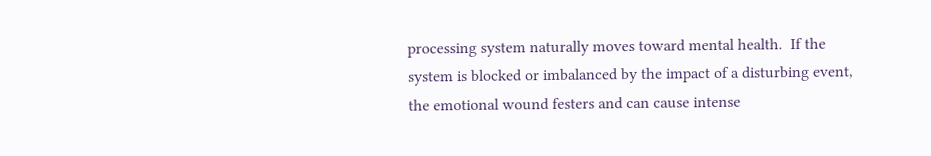processing system naturally moves toward mental health.  If the system is blocked or imbalanced by the impact of a disturbing event, the emotional wound festers and can cause intense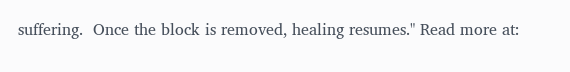suffering.  Once the block is removed, healing resumes." Read more at: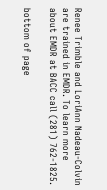Renee Trimble and LoriAnn Nadeau-Colvin are trained in EMDR. To learn more about EMDR at BACC call (281) 762-1825.

bottom of page